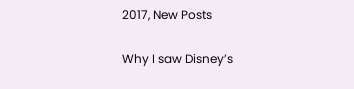2017, New Posts

Why I saw Disney’s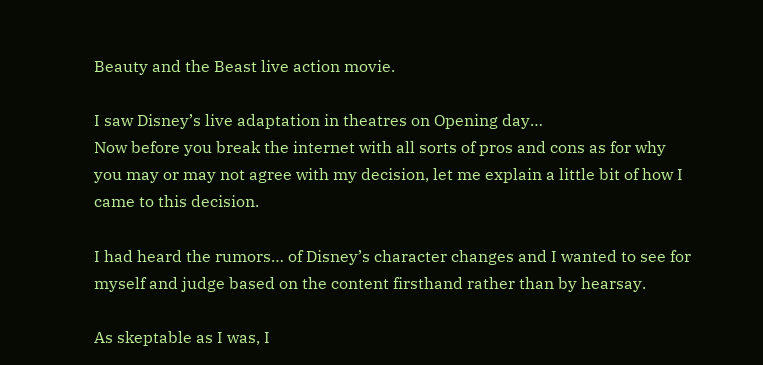Beauty and the Beast live action movie.

I saw Disney’s live adaptation in theatres on Opening day…
Now before you break the internet with all sorts of pros and cons as for why you may or may not agree with my decision, let me explain a little bit of how I came to this decision.

I had heard the rumors… of Disney’s character changes and I wanted to see for myself and judge based on the content firsthand rather than by hearsay.

As skeptable as I was, I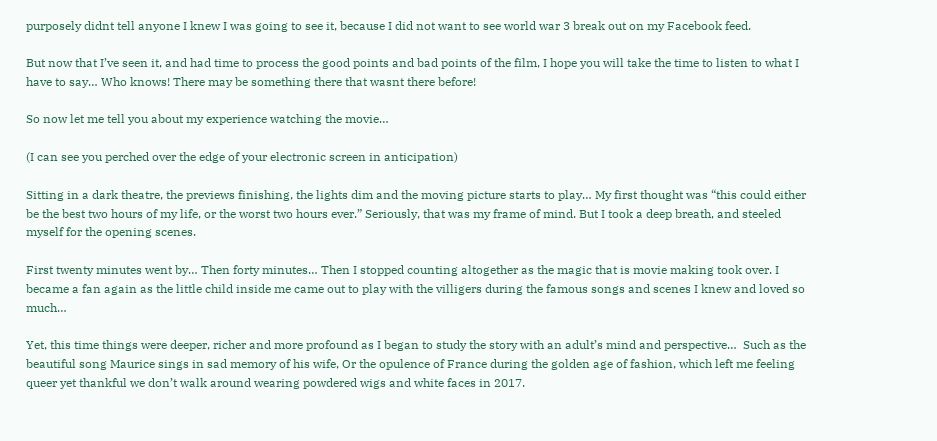purposely didnt tell anyone I knew I was going to see it, because I did not want to see world war 3 break out on my Facebook feed.

But now that I’ve seen it, and had time to process the good points and bad points of the film, I hope you will take the time to listen to what I have to say… Who knows! There may be something there that wasnt there before!

So now let me tell you about my experience watching the movie…

(I can see you perched over the edge of your electronic screen in anticipation)

Sitting in a dark theatre, the previews finishing, the lights dim and the moving picture starts to play… My first thought was “this could either be the best two hours of my life, or the worst two hours ever.” Seriously, that was my frame of mind. But I took a deep breath, and steeled myself for the opening scenes.

First twenty minutes went by… Then forty minutes… Then I stopped counting altogether as the magic that is movie making took over. I became a fan again as the little child inside me came out to play with the villigers during the famous songs and scenes I knew and loved so much…

Yet, this time things were deeper, richer and more profound as I began to study the story with an adult’s mind and perspective…  Such as the beautiful song Maurice sings in sad memory of his wife, Or the opulence of France during the golden age of fashion, which left me feeling queer yet thankful we don’t walk around wearing powdered wigs and white faces in 2017.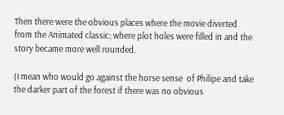Then there were the obvious places where the movie diverted from the Animated classic; where plot holes were filled in and the story became more well rounded.

(I mean who would go against the horse sense  of Philipe and take the darker part of the forest if there was no obvious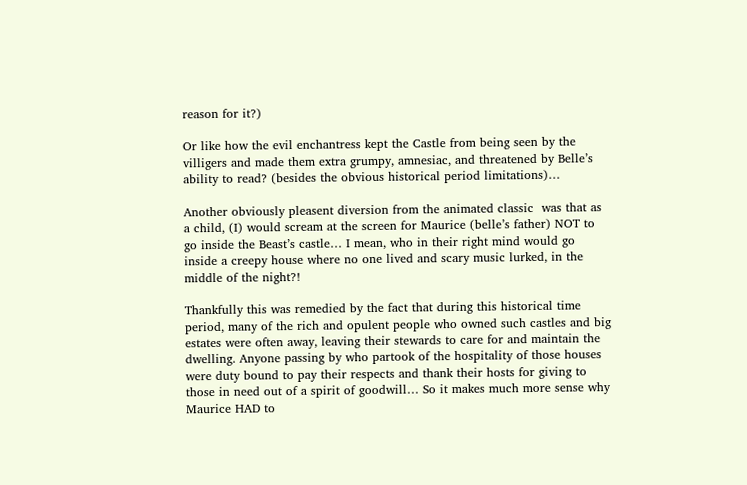reason for it?)

Or like how the evil enchantress kept the Castle from being seen by the villigers and made them extra grumpy, amnesiac, and threatened by Belle’s ability to read? (besides the obvious historical period limitations)…

Another obviously pleasent diversion from the animated classic  was that as a child, (I) would scream at the screen for Maurice (belle’s father) NOT to go inside the Beast’s castle… I mean, who in their right mind would go inside a creepy house where no one lived and scary music lurked, in the middle of the night?!

Thankfully this was remedied by the fact that during this historical time period, many of the rich and opulent people who owned such castles and big estates were often away, leaving their stewards to care for and maintain the dwelling. Anyone passing by who partook of the hospitality of those houses were duty bound to pay their respects and thank their hosts for giving to those in need out of a spirit of goodwill… So it makes much more sense why Maurice HAD to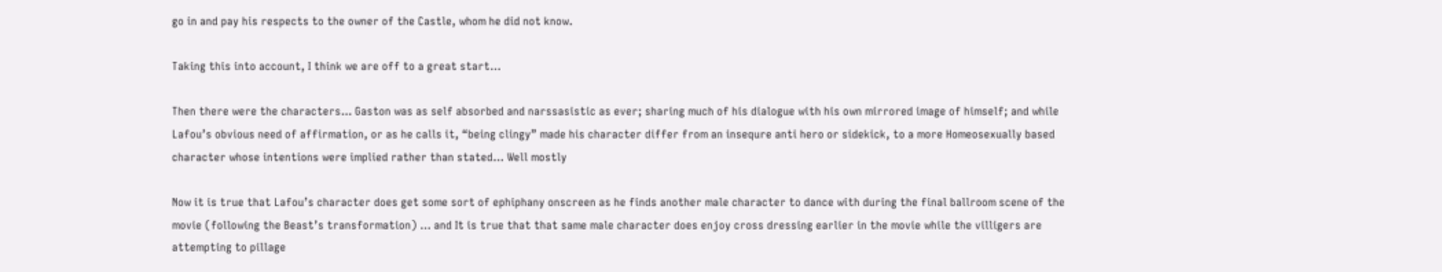go in and pay his respects to the owner of the Castle, whom he did not know.

Taking this into account, I think we are off to a great start…

Then there were the characters… Gaston was as self absorbed and narssasistic as ever; sharing much of his dialogue with his own mirrored image of himself; and while Lafou’s obvious need of affirmation, or as he calls it, “being clingy” made his character differ from an insequre anti hero or sidekick, to a more Homeosexually based character whose intentions were implied rather than stated… Well mostly

Now it is true that Lafou’s character does get some sort of ephiphany onscreen as he finds another male character to dance with during the final ballroom scene of the movie (following the Beast’s transformation) … and It is true that that same male character does enjoy cross dressing earlier in the movie while the villigers are attempting to pillage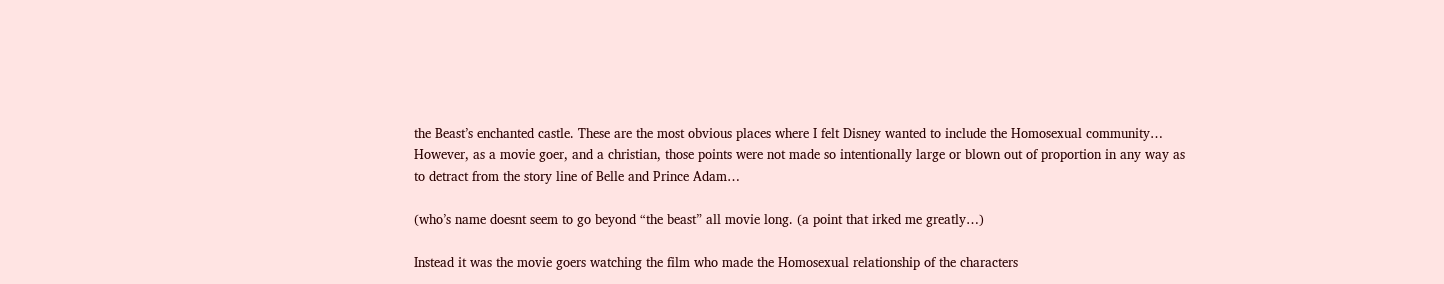the Beast’s enchanted castle. These are the most obvious places where I felt Disney wanted to include the Homosexual community… However, as a movie goer, and a christian, those points were not made so intentionally large or blown out of proportion in any way as to detract from the story line of Belle and Prince Adam…

(who’s name doesnt seem to go beyond “the beast” all movie long. (a point that irked me greatly…)

Instead it was the movie goers watching the film who made the Homosexual relationship of the characters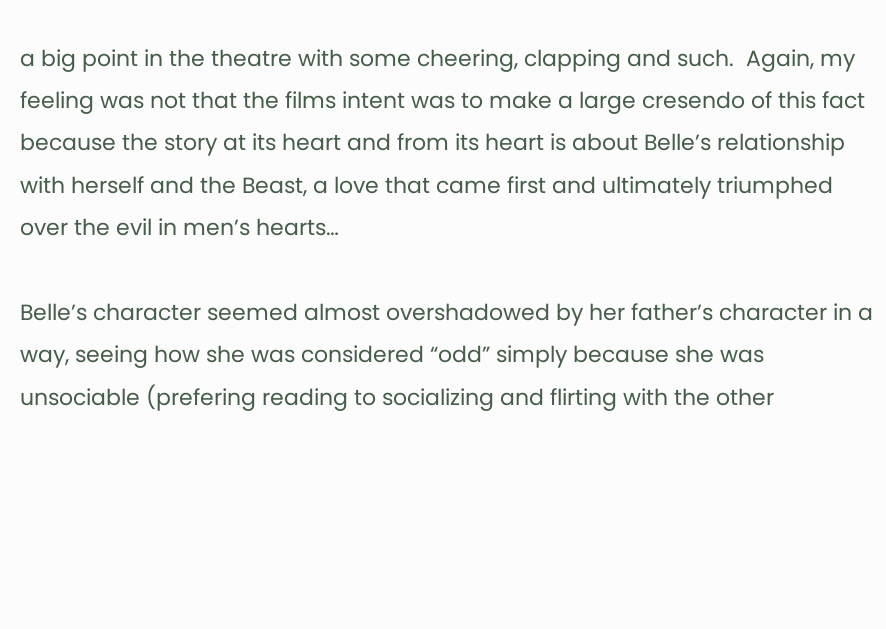a big point in the theatre with some cheering, clapping and such.  Again, my feeling was not that the films intent was to make a large cresendo of this fact because the story at its heart and from its heart is about Belle’s relationship with herself and the Beast, a love that came first and ultimately triumphed over the evil in men’s hearts…

Belle’s character seemed almost overshadowed by her father’s character in a way, seeing how she was considered “odd” simply because she was unsociable (prefering reading to socializing and flirting with the other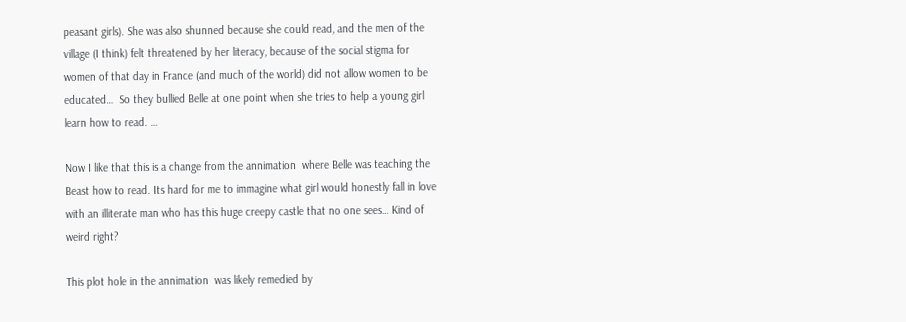peasant girls). She was also shunned because she could read, and the men of the village (I think) felt threatened by her literacy, because of the social stigma for women of that day in France (and much of the world) did not allow women to be educated…  So they bullied Belle at one point when she tries to help a young girl learn how to read. …

Now I like that this is a change from the annimation  where Belle was teaching the Beast how to read. Its hard for me to immagine what girl would honestly fall in love with an illiterate man who has this huge creepy castle that no one sees… Kind of weird right?

This plot hole in the annimation  was likely remedied by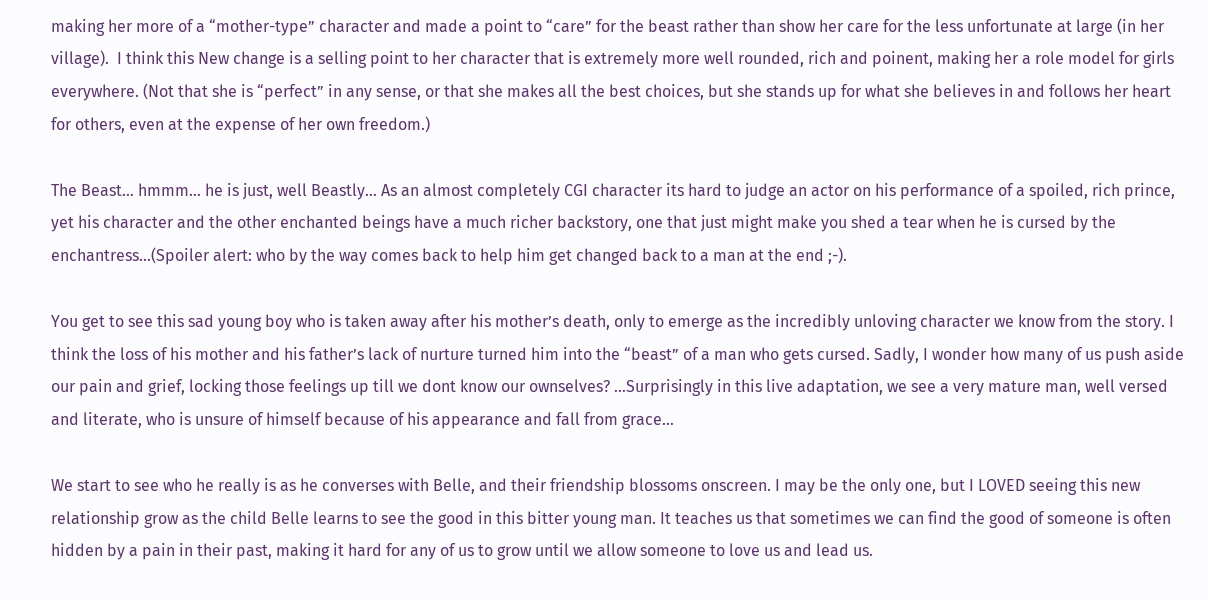making her more of a “mother-type” character and made a point to “care” for the beast rather than show her care for the less unfortunate at large (in her village).  I think this New change is a selling point to her character that is extremely more well rounded, rich and poinent, making her a role model for girls everywhere. (Not that she is “perfect” in any sense, or that she makes all the best choices, but she stands up for what she believes in and follows her heart for others, even at the expense of her own freedom.)

The Beast… hmmm… he is just, well Beastly… As an almost completely CGI character its hard to judge an actor on his performance of a spoiled, rich prince, yet his character and the other enchanted beings have a much richer backstory, one that just might make you shed a tear when he is cursed by the enchantress…(Spoiler alert: who by the way comes back to help him get changed back to a man at the end ;-).

You get to see this sad young boy who is taken away after his mother’s death, only to emerge as the incredibly unloving character we know from the story. I think the loss of his mother and his father’s lack of nurture turned him into the “beast” of a man who gets cursed. Sadly, I wonder how many of us push aside our pain and grief, locking those feelings up till we dont know our ownselves? …Surprisingly in this live adaptation, we see a very mature man, well versed and literate, who is unsure of himself because of his appearance and fall from grace…

We start to see who he really is as he converses with Belle, and their friendship blossoms onscreen. I may be the only one, but I LOVED seeing this new relationship grow as the child Belle learns to see the good in this bitter young man. It teaches us that sometimes we can find the good of someone is often hidden by a pain in their past, making it hard for any of us to grow until we allow someone to love us and lead us.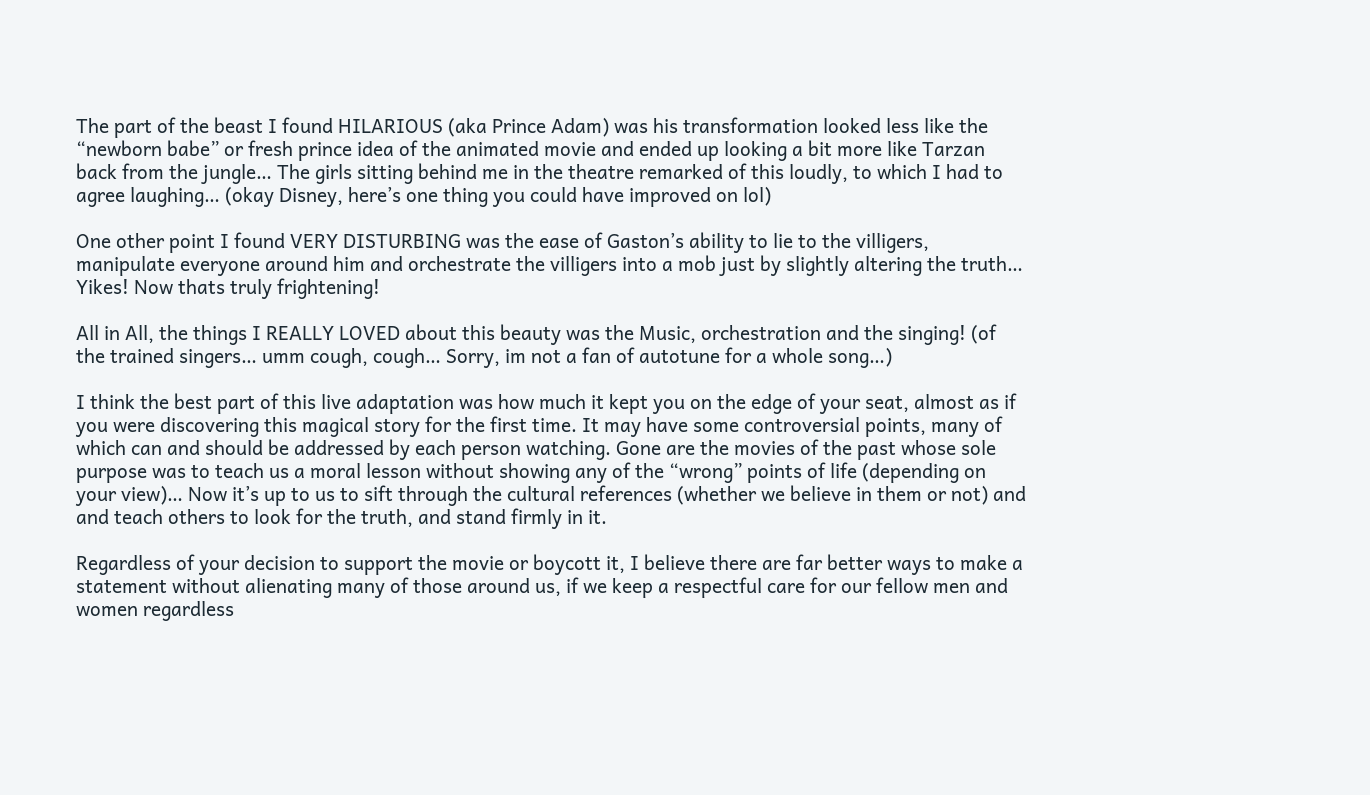The part of the beast I found HILARIOUS (aka Prince Adam) was his transformation looked less like the “newborn babe” or fresh prince idea of the animated movie and ended up looking a bit more like Tarzan back from the jungle… The girls sitting behind me in the theatre remarked of this loudly, to which I had to agree laughing… (okay Disney, here’s one thing you could have improved on lol)

One other point I found VERY DISTURBING was the ease of Gaston’s ability to lie to the villigers, manipulate everyone around him and orchestrate the villigers into a mob just by slightly altering the truth… Yikes! Now thats truly frightening!

All in All, the things I REALLY LOVED about this beauty was the Music, orchestration and the singing! (of the trained singers… umm cough, cough… Sorry, im not a fan of autotune for a whole song…)

I think the best part of this live adaptation was how much it kept you on the edge of your seat, almost as if you were discovering this magical story for the first time. It may have some controversial points, many of which can and should be addressed by each person watching. Gone are the movies of the past whose sole purpose was to teach us a moral lesson without showing any of the “wrong” points of life (depending on your view)… Now it’s up to us to sift through the cultural references (whether we believe in them or not) and and teach others to look for the truth, and stand firmly in it.

Regardless of your decision to support the movie or boycott it, I believe there are far better ways to make a statement without alienating many of those around us, if we keep a respectful care for our fellow men and women regardless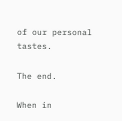of our personal tastes.

The end.

When in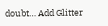doubt… Add Glitter